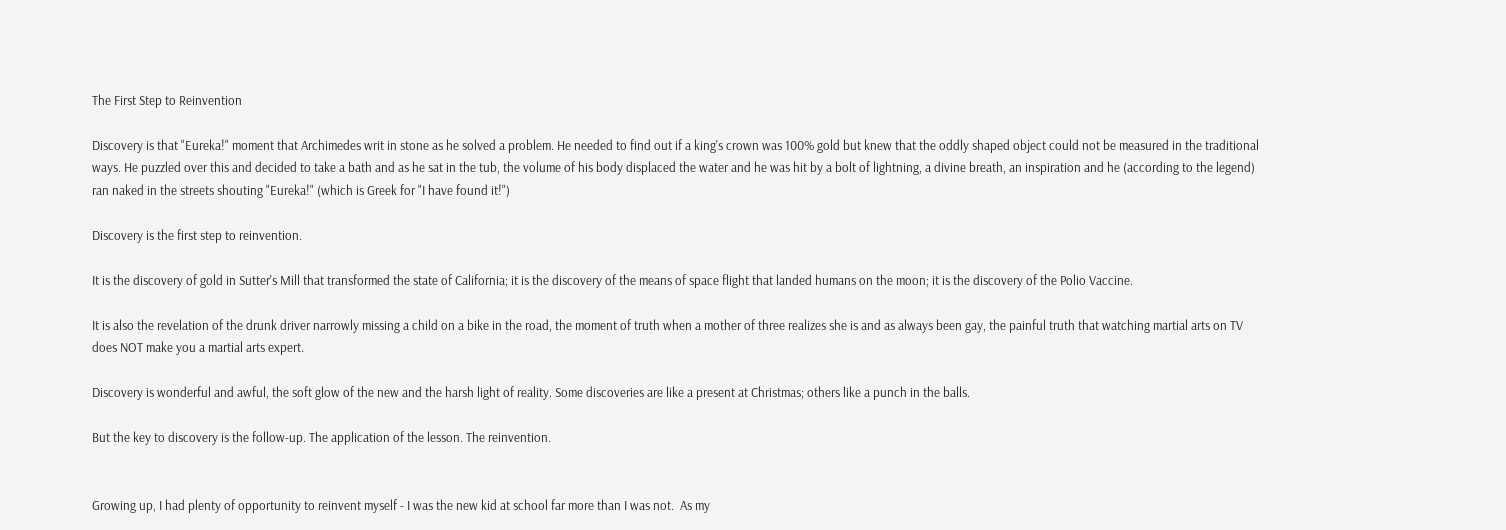The First Step to Reinvention

Discovery is that "Eureka!" moment that Archimedes writ in stone as he solved a problem. He needed to find out if a king's crown was 100% gold but knew that the oddly shaped object could not be measured in the traditional ways. He puzzled over this and decided to take a bath and as he sat in the tub, the volume of his body displaced the water and he was hit by a bolt of lightning, a divine breath, an inspiration and he (according to the legend) ran naked in the streets shouting "Eureka!" (which is Greek for "I have found it!")

Discovery is the first step to reinvention.

It is the discovery of gold in Sutter's Mill that transformed the state of California; it is the discovery of the means of space flight that landed humans on the moon; it is the discovery of the Polio Vaccine.

It is also the revelation of the drunk driver narrowly missing a child on a bike in the road, the moment of truth when a mother of three realizes she is and as always been gay, the painful truth that watching martial arts on TV does NOT make you a martial arts expert.

Discovery is wonderful and awful, the soft glow of the new and the harsh light of reality. Some discoveries are like a present at Christmas; others like a punch in the balls.

But the key to discovery is the follow-up. The application of the lesson. The reinvention.


Growing up, I had plenty of opportunity to reinvent myself - I was the new kid at school far more than I was not.  As my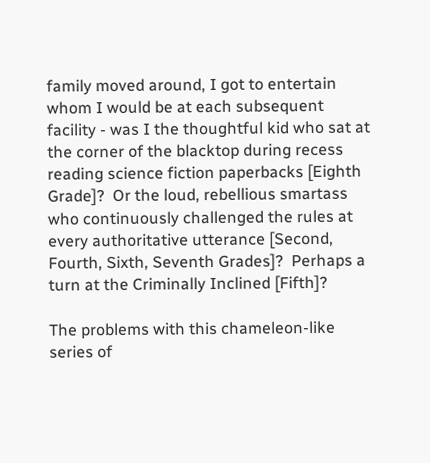family moved around, I got to entertain whom I would be at each subsequent facility - was I the thoughtful kid who sat at the corner of the blacktop during recess reading science fiction paperbacks [Eighth Grade]?  Or the loud, rebellious smartass who continuously challenged the rules at every authoritative utterance [Second, Fourth, Sixth, Seventh Grades]?  Perhaps a turn at the Criminally Inclined [Fifth]?

The problems with this chameleon-like series of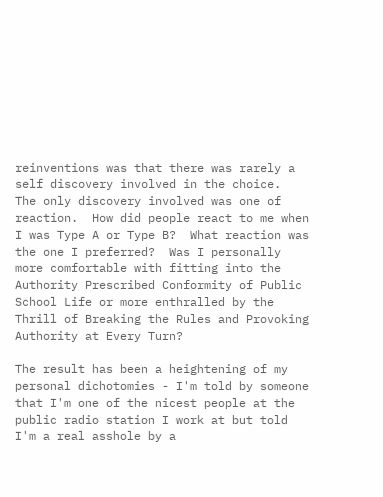reinventions was that there was rarely a self discovery involved in the choice.  The only discovery involved was one of reaction.  How did people react to me when I was Type A or Type B?  What reaction was the one I preferred?  Was I personally more comfortable with fitting into the Authority Prescribed Conformity of Public School Life or more enthralled by the Thrill of Breaking the Rules and Provoking Authority at Every Turn?

The result has been a heightening of my personal dichotomies - I'm told by someone that I'm one of the nicest people at the public radio station I work at but told I'm a real asshole by a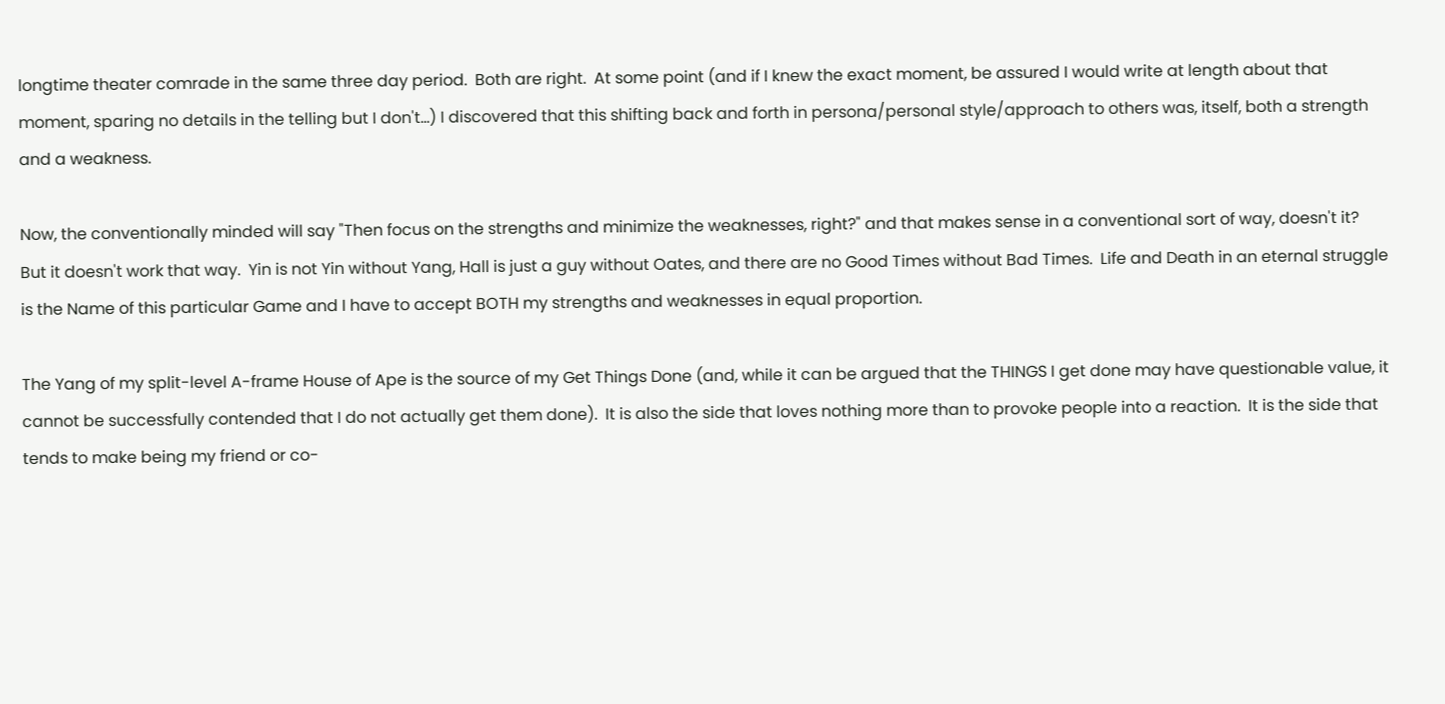longtime theater comrade in the same three day period.  Both are right.  At some point (and if I knew the exact moment, be assured I would write at length about that moment, sparing no details in the telling but I don't...) I discovered that this shifting back and forth in persona/personal style/approach to others was, itself, both a strength and a weakness.

Now, the conventionally minded will say "Then focus on the strengths and minimize the weaknesses, right?" and that makes sense in a conventional sort of way, doesn't it?  But it doesn't work that way.  Yin is not Yin without Yang, Hall is just a guy without Oates, and there are no Good Times without Bad Times.  Life and Death in an eternal struggle is the Name of this particular Game and I have to accept BOTH my strengths and weaknesses in equal proportion.

The Yang of my split-level A-frame House of Ape is the source of my Get Things Done (and, while it can be argued that the THINGS I get done may have questionable value, it cannot be successfully contended that I do not actually get them done).  It is also the side that loves nothing more than to provoke people into a reaction.  It is the side that tends to make being my friend or co-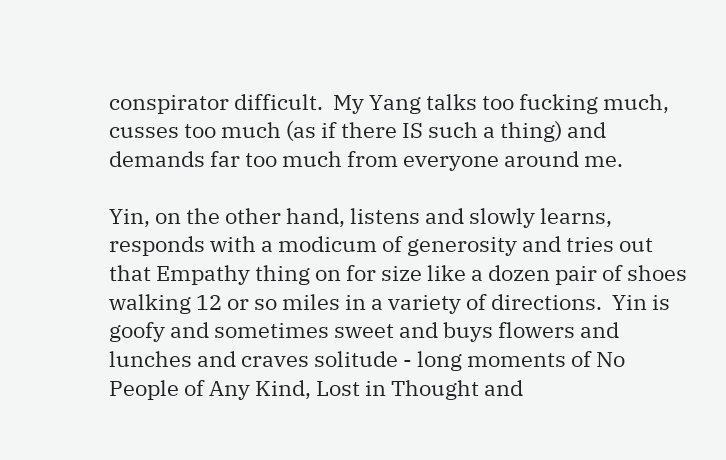conspirator difficult.  My Yang talks too fucking much, cusses too much (as if there IS such a thing) and demands far too much from everyone around me.

Yin, on the other hand, listens and slowly learns, responds with a modicum of generosity and tries out that Empathy thing on for size like a dozen pair of shoes walking 12 or so miles in a variety of directions.  Yin is goofy and sometimes sweet and buys flowers and lunches and craves solitude - long moments of No People of Any Kind, Lost in Thought and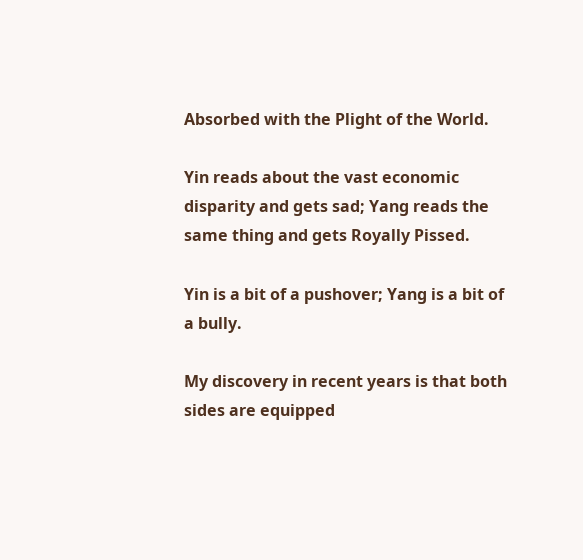Absorbed with the Plight of the World.

Yin reads about the vast economic disparity and gets sad; Yang reads the same thing and gets Royally Pissed.

Yin is a bit of a pushover; Yang is a bit of a bully.

My discovery in recent years is that both sides are equipped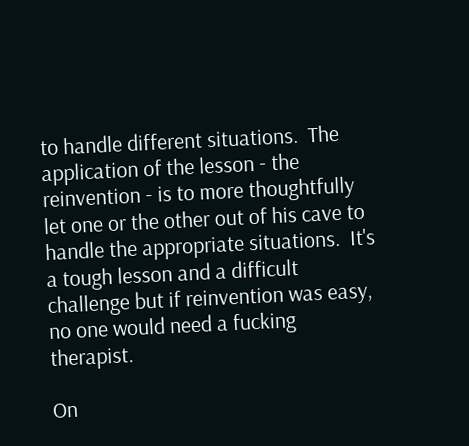to handle different situations.  The application of the lesson - the reinvention - is to more thoughtfully let one or the other out of his cave to handle the appropriate situations.  It's a tough lesson and a difficult challenge but if reinvention was easy, no one would need a fucking therapist.

On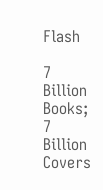Flash

7 Billion Books; 7 Billion Covers